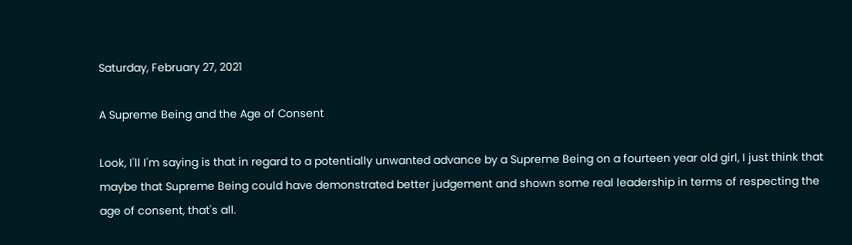Saturday, February 27, 2021

A Supreme Being and the Age of Consent

Look, I'll I'm saying is that in regard to a potentially unwanted advance by a Supreme Being on a fourteen year old girl, I just think that maybe that Supreme Being could have demonstrated better judgement and shown some real leadership in terms of respecting the age of consent, that's all.